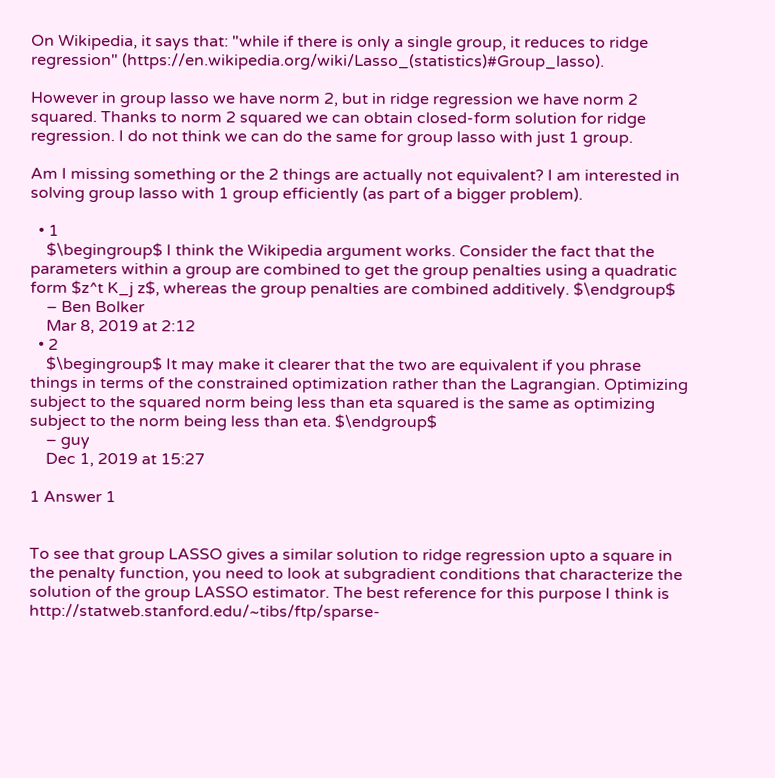On Wikipedia, it says that: "while if there is only a single group, it reduces to ridge regression" (https://en.wikipedia.org/wiki/Lasso_(statistics)#Group_lasso).

However in group lasso we have norm 2, but in ridge regression we have norm 2 squared. Thanks to norm 2 squared we can obtain closed-form solution for ridge regression. I do not think we can do the same for group lasso with just 1 group.

Am I missing something or the 2 things are actually not equivalent? I am interested in solving group lasso with 1 group efficiently (as part of a bigger problem).

  • 1
    $\begingroup$ I think the Wikipedia argument works. Consider the fact that the parameters within a group are combined to get the group penalties using a quadratic form $z^t K_j z$, whereas the group penalties are combined additively. $\endgroup$
    – Ben Bolker
    Mar 8, 2019 at 2:12
  • 2
    $\begingroup$ It may make it clearer that the two are equivalent if you phrase things in terms of the constrained optimization rather than the Lagrangian. Optimizing subject to the squared norm being less than eta squared is the same as optimizing subject to the norm being less than eta. $\endgroup$
    – guy
    Dec 1, 2019 at 15:27

1 Answer 1


To see that group LASSO gives a similar solution to ridge regression upto a square in the penalty function, you need to look at subgradient conditions that characterize the solution of the group LASSO estimator. The best reference for this purpose I think is http://statweb.stanford.edu/~tibs/ftp/sparse-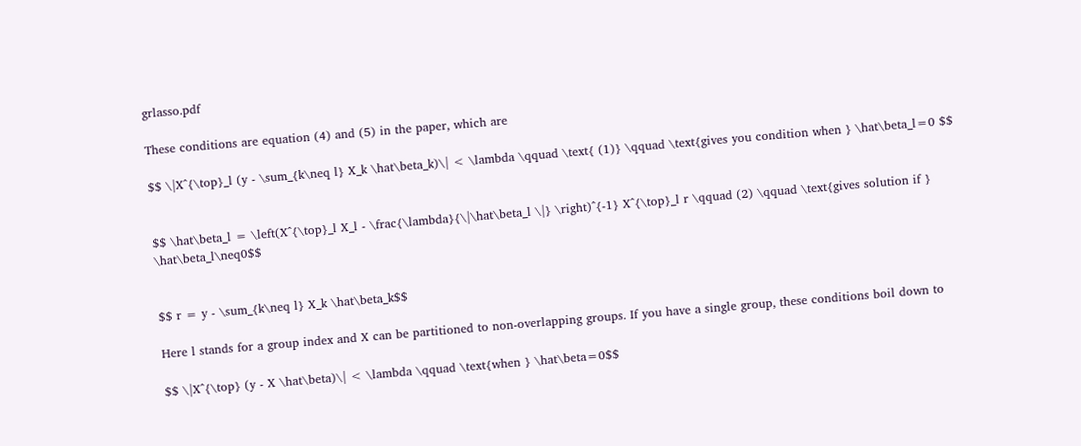grlasso.pdf

These conditions are equation (4) and (5) in the paper, which are

$$ \|X^{\top}_l (y - \sum_{k\neq l} X_k \hat\beta_k)\| < \lambda \qquad \text{ (1)} \qquad \text{gives you condition when } \hat\beta_l=0 $$


$$ \hat\beta_l = \left(X^{\top}_l X_l - \frac{\lambda}{\|\hat\beta_l \|} \right)^{-1} X^{\top}_l r \qquad (2) \qquad \text{gives solution if } \hat\beta_l\neq0$$


$$ r = y - \sum_{k\neq l} X_k \hat\beta_k$$

Here l stands for a group index and X can be partitioned to non-overlapping groups. If you have a single group, these conditions boil down to

$$ \|X^{\top} (y - X \hat\beta)\| < \lambda \qquad \text{when } \hat\beta=0$$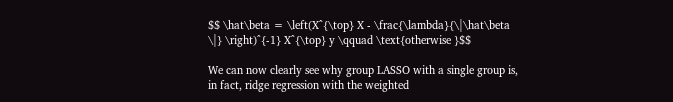$$ \hat\beta = \left(X^{\top} X - \frac{\lambda}{\|\hat\beta \|} \right)^{-1} X^{\top} y \qquad \text{otherwise }$$

We can now clearly see why group LASSO with a single group is, in fact, ridge regression with the weighted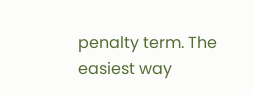penalty term. The easiest way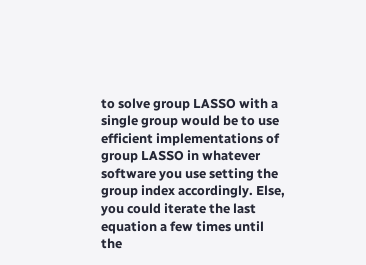to solve group LASSO with a single group would be to use efficient implementations of group LASSO in whatever software you use setting the group index accordingly. Else, you could iterate the last equation a few times until the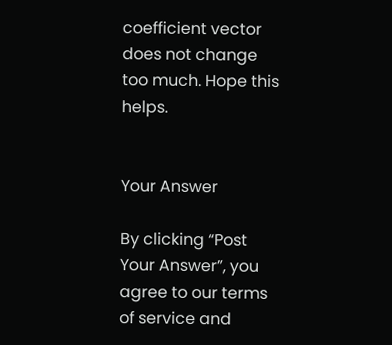coefficient vector does not change too much. Hope this helps.


Your Answer

By clicking “Post Your Answer”, you agree to our terms of service and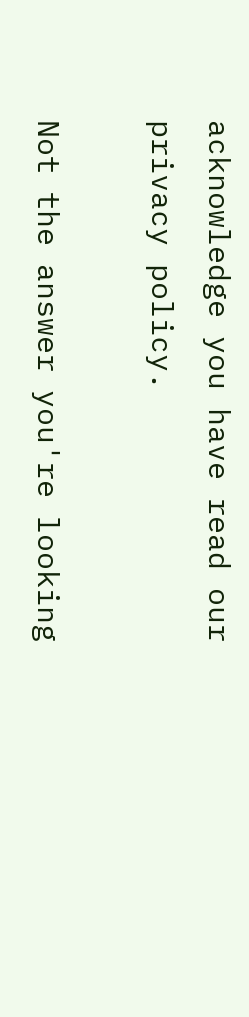acknowledge you have read our privacy policy.

Not the answer you're looking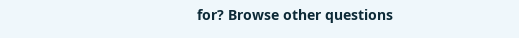for? Browse other questions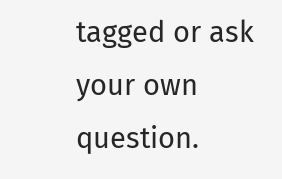tagged or ask your own question.